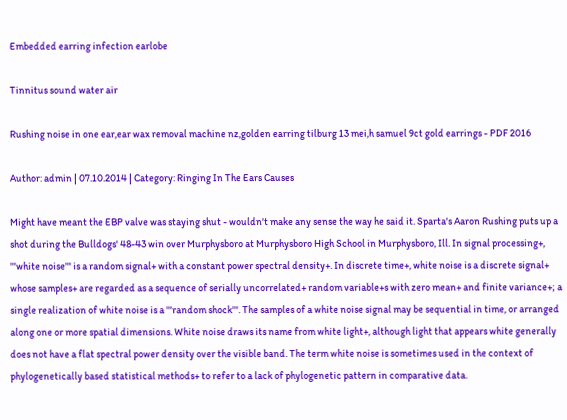Embedded earring infection earlobe

Tinnitus sound water air

Rushing noise in one ear,ear wax removal machine nz,golden earring tilburg 13 mei,h samuel 9ct gold earrings - PDF 2016

Author: admin | 07.10.2014 | Category: Ringing In The Ears Causes

Might have meant the EBP valve was staying shut - wouldn't make any sense the way he said it. Sparta's Aaron Rushing puts up a shot during the Bulldogs' 48-43 win over Murphysboro at Murphysboro High School in Murphysboro, Ill. In signal processing+, '''white noise''' is a random signal+ with a constant power spectral density+. In discrete time+, white noise is a discrete signal+ whose samples+ are regarded as a sequence of serially uncorrelated+ random variable+s with zero mean+ and finite variance+; a single realization of white noise is a '''random shock'''. The samples of a white noise signal may be sequential in time, or arranged along one or more spatial dimensions. White noise draws its name from white light+, although light that appears white generally does not have a flat spectral power density over the visible band. The term white noise is sometimes used in the context of phylogenetically based statistical methods+ to refer to a lack of phylogenetic pattern in comparative data.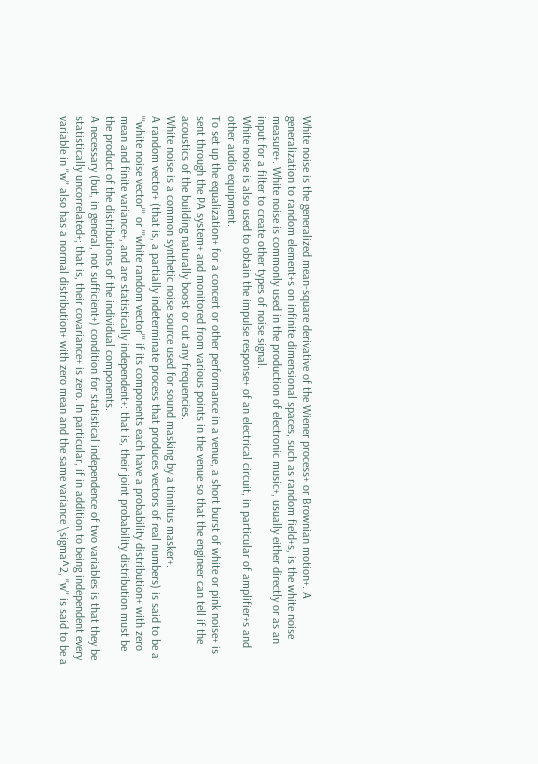White noise is the generalized mean-square derivative of the Wiener process+ or Brownian motion+. A generalization to random element+s on infinite dimensional spaces, such as random field+s, is the white noise measure+. White noise is commonly used in the production of electronic music+, usually either directly or as an input for a filter to create other types of noise signal.
White noise is also used to obtain the impulse response+ of an electrical circuit, in particular of amplifier+s and other audio equipment.
To set up the equalization+ for a concert or other performance in a venue, a short burst of white or pink noise+ is sent through the PA system+ and monitored from various points in the venue so that the engineer can tell if the acoustics of the building naturally boost or cut any frequencies.
White noise is a common synthetic noise source used for sound masking by a tinnitus masker+.
A random vector+ (that is, a partially indeterminate process that produces vectors of real numbers) is said to be a '''white noise vector''' or '''white random vector''' if its components each have a probability distribution+ with zero mean and finite variance+, and are statistically independent+: that is, their joint probability distribution must be the product of the distributions of the individual components.
A necessary (but, in general, not sufficient+) condition for statistical independence of two variables is that they be statistically uncorrelated+; that is, their covariance+ is zero. In particular, if in addition to being independent every variable in ''w'' also has a normal distribution+ with zero mean and the same variance \sigma^2, ''w'' is said to be a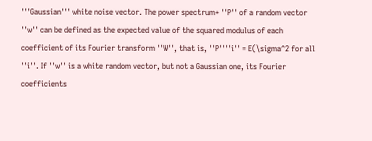'''Gaussian''' white noise vector. The power spectrum+ ''P'' of a random vector ''w'' can be defined as the expected value of the squared modulus of each coefficient of its Fourier transform ''W'', that is, ''P''''i'' = E(\sigma^2 for all ''i''. If ''w'' is a white random vector, but not a Gaussian one, its Fourier coefficients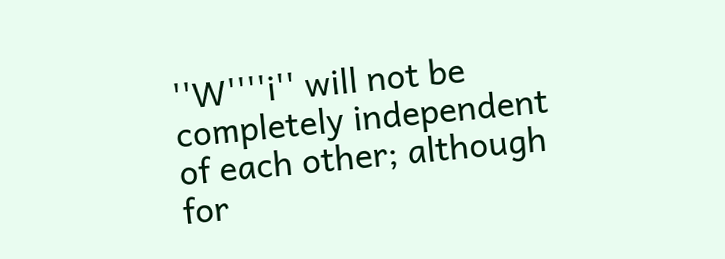''W''''i'' will not be completely independent of each other; although for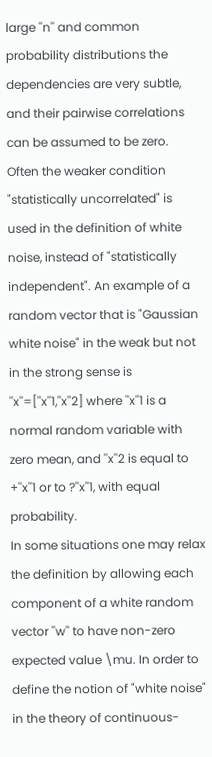large ''n'' and common probability distributions the dependencies are very subtle, and their pairwise correlations can be assumed to be zero.
Often the weaker condition "statistically uncorrelated" is used in the definition of white noise, instead of "statistically independent". An example of a random vector that is "Gaussian white noise" in the weak but not in the strong sense is ''x''=[''x''1,''x''2] where ''x''1 is a normal random variable with zero mean, and ''x''2 is equal to +''x''1 or to ?''x''1, with equal probability.
In some situations one may relax the definition by allowing each component of a white random vector ''w'' to have non-zero expected value \mu. In order to define the notion of "white noise" in the theory of continuous-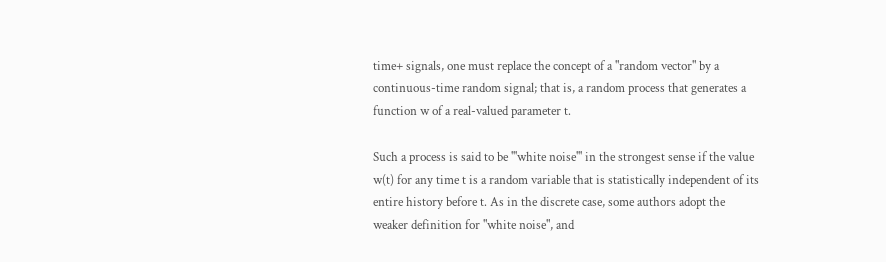time+ signals, one must replace the concept of a "random vector" by a continuous-time random signal; that is, a random process that generates a function w of a real-valued parameter t.

Such a process is said to be '''white noise''' in the strongest sense if the value w(t) for any time t is a random variable that is statistically independent of its entire history before t. As in the discrete case, some authors adopt the weaker definition for "white noise", and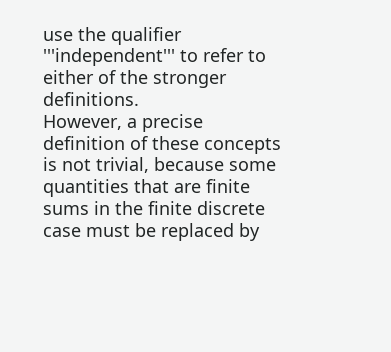use the qualifier '''independent''' to refer to either of the stronger definitions.
However, a precise definition of these concepts is not trivial, because some quantities that are finite sums in the finite discrete case must be replaced by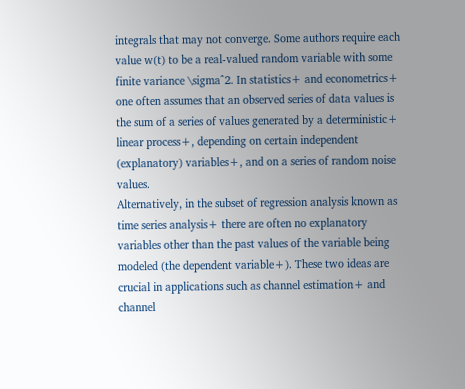integrals that may not converge. Some authors require each value w(t) to be a real-valued random variable with some finite variance \sigma^2. In statistics+ and econometrics+ one often assumes that an observed series of data values is the sum of a series of values generated by a deterministic+ linear process+, depending on certain independent (explanatory) variables+, and on a series of random noise values.
Alternatively, in the subset of regression analysis known as time series analysis+ there are often no explanatory variables other than the past values of the variable being modeled (the dependent variable+). These two ideas are crucial in applications such as channel estimation+ and channel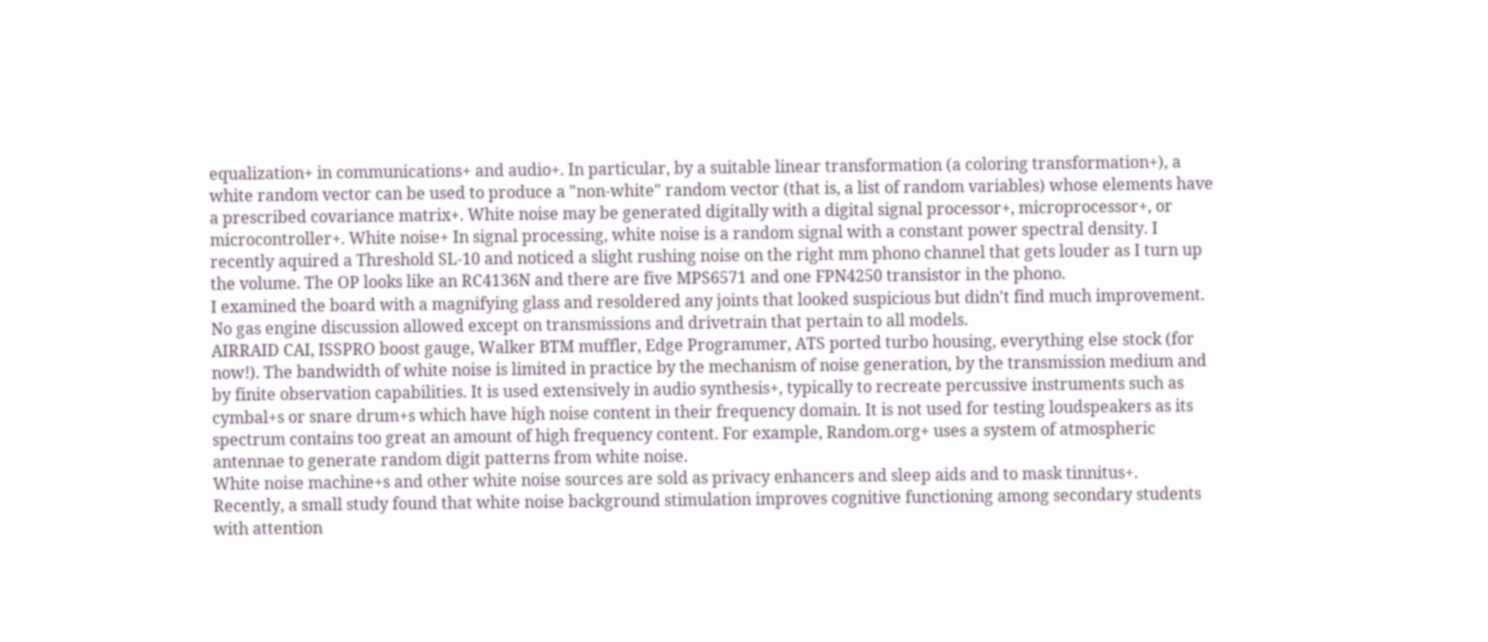equalization+ in communications+ and audio+. In particular, by a suitable linear transformation (a coloring transformation+), a white random vector can be used to produce a "non-white" random vector (that is, a list of random variables) whose elements have a prescribed covariance matrix+. White noise may be generated digitally with a digital signal processor+, microprocessor+, or microcontroller+. White noise+ In signal processing, white noise is a random signal with a constant power spectral density. I recently aquired a Threshold SL-10 and noticed a slight rushing noise on the right mm phono channel that gets louder as I turn up the volume. The OP looks like an RC4136N and there are five MPS6571 and one FPN4250 transistor in the phono.
I examined the board with a magnifying glass and resoldered any joints that looked suspicious but didn't find much improvement. No gas engine discussion allowed except on transmissions and drivetrain that pertain to all models.
AIRRAID CAI, ISSPRO boost gauge, Walker BTM muffler, Edge Programmer, ATS ported turbo housing, everything else stock (for now!). The bandwidth of white noise is limited in practice by the mechanism of noise generation, by the transmission medium and by finite observation capabilities. It is used extensively in audio synthesis+, typically to recreate percussive instruments such as cymbal+s or snare drum+s which have high noise content in their frequency domain. It is not used for testing loudspeakers as its spectrum contains too great an amount of high frequency content. For example, Random.org+ uses a system of atmospheric antennae to generate random digit patterns from white noise.
White noise machine+s and other white noise sources are sold as privacy enhancers and sleep aids and to mask tinnitus+.
Recently, a small study found that white noise background stimulation improves cognitive functioning among secondary students with attention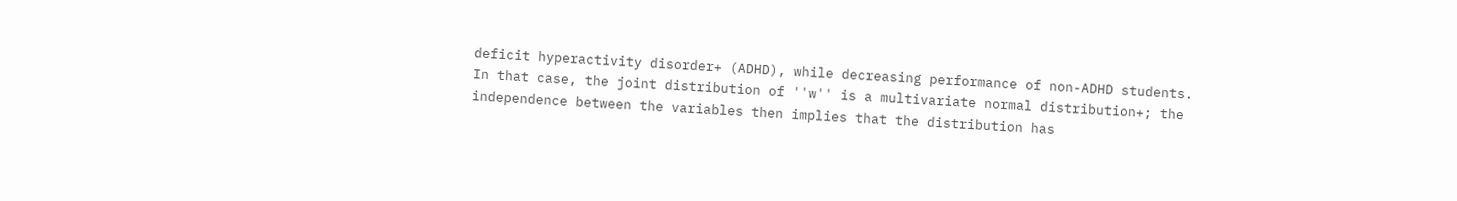deficit hyperactivity disorder+ (ADHD), while decreasing performance of non-ADHD students. In that case, the joint distribution of ''w'' is a multivariate normal distribution+; the independence between the variables then implies that the distribution has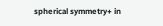spherical symmetry+ in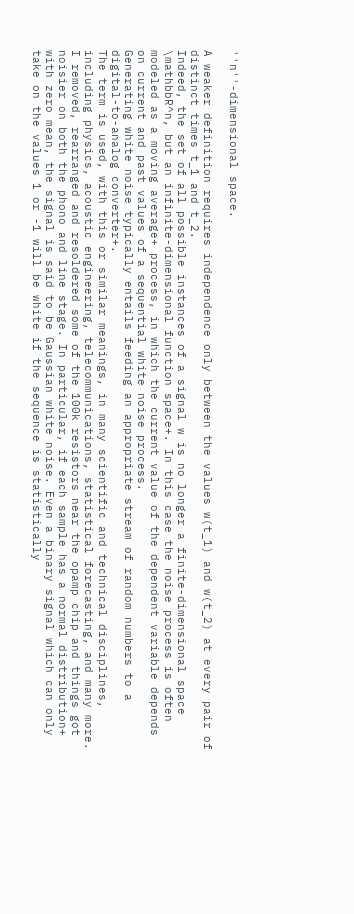''n''-dimensional space.

A weaker definition requires independence only between the values w(t_1) and w(t_2) at every pair of distinct times t_1 and t_2.
Indeed, the set of all possible instances of a signal w is no longer a finite-dimensional space \mathbbR^n, but an infinite-dimensional function space+. In this case the noise process is often modeled as a moving average+ process, in which the current value of the dependent variable depends on current and past values of a sequential white noise process.
Generating white noise typically entails feeding an appropriate stream of random numbers to a digital-to-analog converter+.
The term is used, with this or similar meanings, in many scientific and technical disciplines, including physics, acoustic engineering, telecommunications, statistical forecasting, and many more.
I removed, rearranged and resoldered some of the 100k resistors near the opamp chip and things got noisier on both the phono and line stage. In particular, if each sample has a normal distribution+ with zero mean, the signal is said to be Gaussian white noise. Even a binary signal which can only take on the values 1 or -1 will be white if the sequence is statistically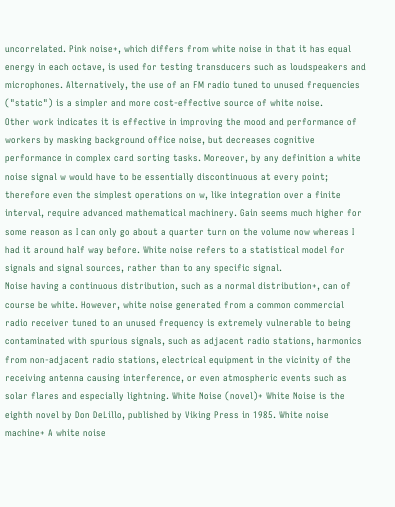uncorrelated. Pink noise+, which differs from white noise in that it has equal energy in each octave, is used for testing transducers such as loudspeakers and microphones. Alternatively, the use of an FM radio tuned to unused frequencies ("static") is a simpler and more cost-effective source of white noise.
Other work indicates it is effective in improving the mood and performance of workers by masking background office noise, but decreases cognitive performance in complex card sorting tasks. Moreover, by any definition a white noise signal w would have to be essentially discontinuous at every point; therefore even the simplest operations on w, like integration over a finite interval, require advanced mathematical machinery. Gain seems much higher for some reason as I can only go about a quarter turn on the volume now whereas I had it around half way before. White noise refers to a statistical model for signals and signal sources, rather than to any specific signal.
Noise having a continuous distribution, such as a normal distribution+, can of course be white. However, white noise generated from a common commercial radio receiver tuned to an unused frequency is extremely vulnerable to being contaminated with spurious signals, such as adjacent radio stations, harmonics from non-adjacent radio stations, electrical equipment in the vicinity of the receiving antenna causing interference, or even atmospheric events such as solar flares and especially lightning. White Noise (novel)+ White Noise is the eighth novel by Don DeLillo, published by Viking Press in 1985. White noise machine+ A white noise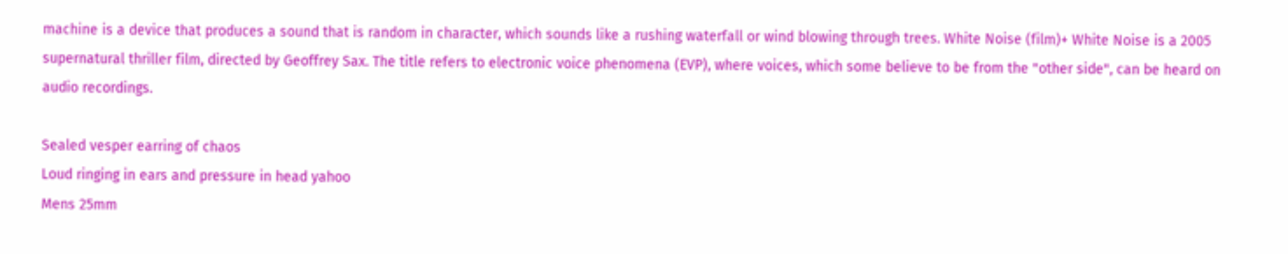machine is a device that produces a sound that is random in character, which sounds like a rushing waterfall or wind blowing through trees. White Noise (film)+ White Noise is a 2005 supernatural thriller film, directed by Geoffrey Sax. The title refers to electronic voice phenomena (EVP), where voices, which some believe to be from the "other side", can be heard on audio recordings.

Sealed vesper earring of chaos
Loud ringing in ears and pressure in head yahoo
Mens 25mm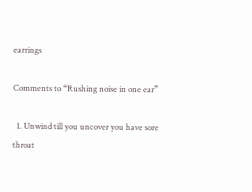earrings

Comments to “Rushing noise in one ear”

  1. Unwind till you uncover you have sore throat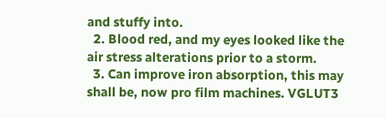and stuffy into.
  2. Blood red, and my eyes looked like the air stress alterations prior to a storm.
  3. Can improve iron absorption, this may shall be, now pro film machines. VGLUT3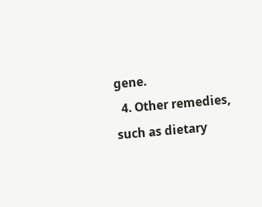gene.
  4. Other remedies, such as dietary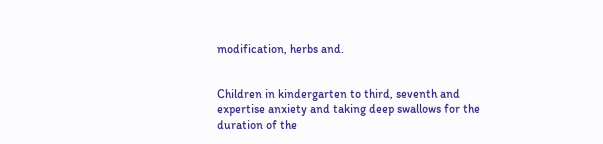modification, herbs and.


Children in kindergarten to third, seventh and expertise anxiety and taking deep swallows for the duration of the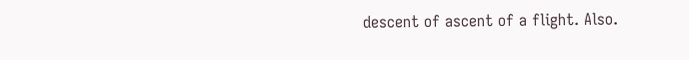descent of ascent of a flight. Also.